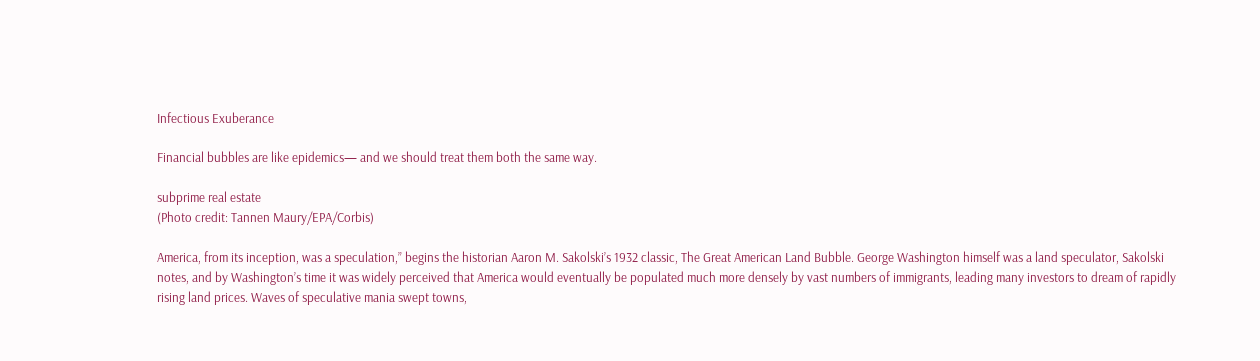Infectious Exuberance

Financial bubbles are like epidemics— and we should treat them both the same way.

subprime real estate
(Photo credit: Tannen Maury/EPA/Corbis)

America, from its inception, was a speculation,” begins the historian Aaron M. Sakolski’s 1932 classic, The Great American Land Bubble. George Washington himself was a land speculator, Sakolski notes, and by Washington’s time it was widely perceived that America would eventually be populated much more densely by vast numbers of immigrants, leading many investors to dream of rapidly rising land prices. Waves of speculative mania swept towns,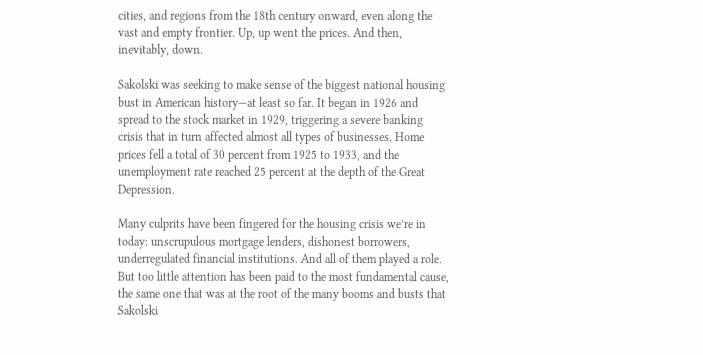cities, and regions from the 18th century onward, even along the vast and empty frontier. Up, up went the prices. And then, inevitably, down.

Sakolski was seeking to make sense of the biggest national housing bust in American history—at least so far. It began in 1926 and spread to the stock market in 1929, triggering a severe banking crisis that in turn affected almost all types of businesses. Home prices fell a total of 30 percent from 1925 to 1933, and the unemployment rate reached 25 percent at the depth of the Great Depression.

Many culprits have been fingered for the housing crisis we’re in today: unscrupulous mortgage lenders, dishonest borrowers, underregulated financial institutions. And all of them played a role. But too little attention has been paid to the most fundamental cause, the same one that was at the root of the many booms and busts that Sakolski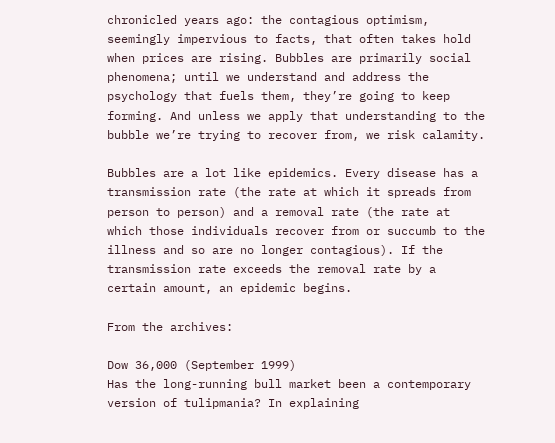chronicled years ago: the contagious optimism, seemingly impervious to facts, that often takes hold when prices are rising. Bubbles are primarily social phenomena; until we understand and address the psychology that fuels them, they’re going to keep forming. And unless we apply that understanding to the bubble we’re trying to recover from, we risk calamity.

Bubbles are a lot like epidemics. Every disease has a transmission rate (the rate at which it spreads from person to person) and a removal rate (the rate at which those individuals recover from or succumb to the illness and so are no longer contagious). If the transmission rate exceeds the removal rate by a certain amount, an epidemic begins.

From the archives:

Dow 36,000 (September 1999)
Has the long-running bull market been a contemporary version of tulipmania? In explaining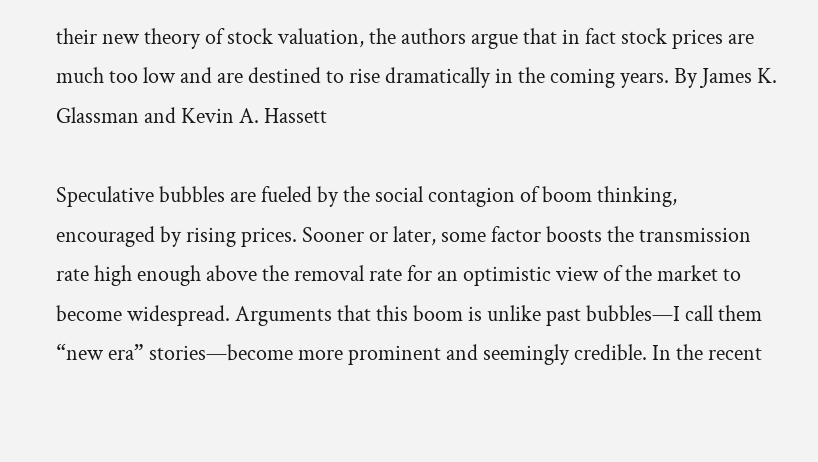their new theory of stock valuation, the authors argue that in fact stock prices are much too low and are destined to rise dramatically in the coming years. By James K. Glassman and Kevin A. Hassett

Speculative bubbles are fueled by the social contagion of boom thinking, encouraged by rising prices. Sooner or later, some factor boosts the transmission rate high enough above the removal rate for an optimistic view of the market to become widespread. Arguments that this boom is unlike past bubbles—I call them “new era” stories—become more prominent and seemingly credible. In the recent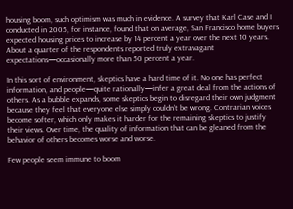housing boom, such optimism was much in evidence. A survey that Karl Case and I conducted in 2005, for instance, found that on average, San Francisco home buyers expected housing prices to increase by 14 percent a year over the next 10 years. About a quarter of the respondents reported truly extravagant expectations—occasionally more than 50 percent a year.

In this sort of environment, skeptics have a hard time of it. No one has perfect information, and people—quite rationally—infer a great deal from the actions of others. As a bubble expands, some skeptics begin to disregard their own judgment because they feel that everyone else simply couldn’t be wrong. Contrarian voices become softer, which only makes it harder for the remaining skeptics to justify their views. Over time, the quality of information that can be gleaned from the behavior of others becomes worse and worse.

Few people seem immune to boom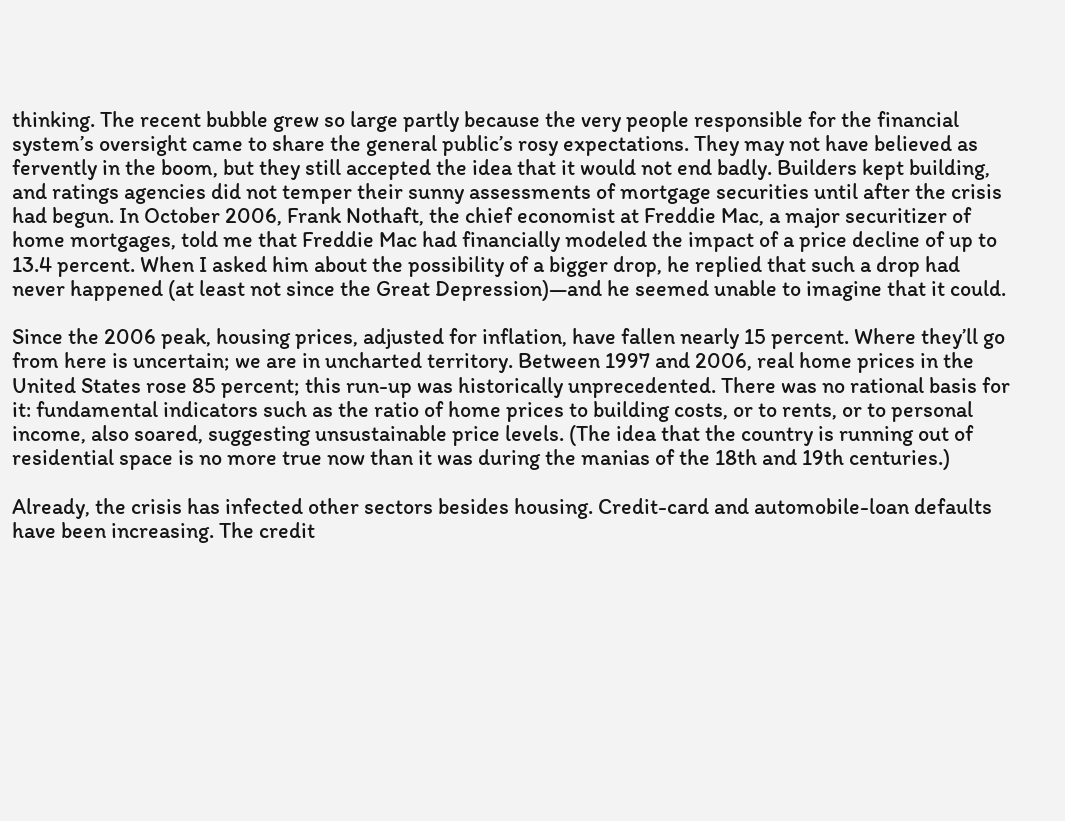thinking. The recent bubble grew so large partly because the very people responsible for the financial system’s oversight came to share the general public’s rosy expectations. They may not have believed as fervently in the boom, but they still accepted the idea that it would not end badly. Builders kept building, and ratings agencies did not temper their sunny assessments of mortgage securities until after the crisis had begun. In October 2006, Frank Nothaft, the chief economist at Freddie Mac, a major securitizer of home mortgages, told me that Freddie Mac had financially modeled the impact of a price decline of up to 13.4 percent. When I asked him about the possibility of a bigger drop, he replied that such a drop had never happened (at least not since the Great Depression)—and he seemed unable to imagine that it could.

Since the 2006 peak, housing prices, adjusted for inflation, have fallen nearly 15 percent. Where they’ll go from here is uncertain; we are in uncharted territory. Between 1997 and 2006, real home prices in the United States rose 85 percent; this run-up was historically unprecedented. There was no rational basis for it: fundamental indicators such as the ratio of home prices to building costs, or to rents, or to personal income, also soared, suggesting unsustainable price levels. (The idea that the country is running out of residential space is no more true now than it was during the manias of the 18th and 19th centuries.)

Already, the crisis has infected other sectors besides housing. Credit-card and automobile-loan defaults have been increasing. The credit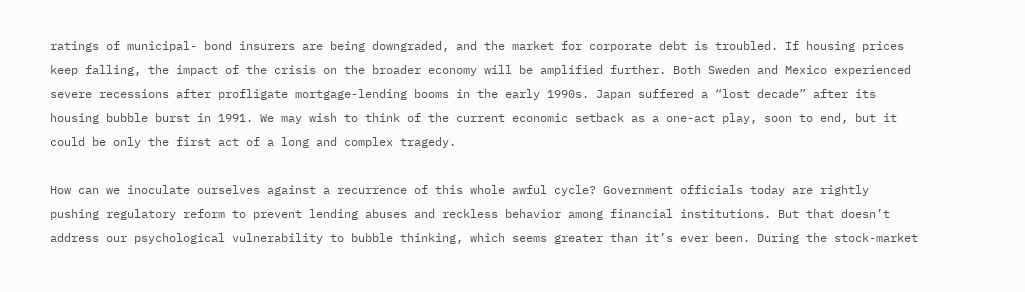ratings of municipal- bond insurers are being downgraded, and the market for corporate debt is troubled. If housing prices keep falling, the impact of the crisis on the broader economy will be amplified further. Both Sweden and Mexico experienced severe recessions after profligate mortgage-lending booms in the early 1990s. Japan suffered a “lost decade” after its housing bubble burst in 1991. We may wish to think of the current economic setback as a one-act play, soon to end, but it could be only the first act of a long and complex tragedy.

How can we inoculate ourselves against a recurrence of this whole awful cycle? Government officials today are rightly pushing regulatory reform to prevent lending abuses and reckless behavior among financial institutions. But that doesn’t address our psychological vulnerability to bubble thinking, which seems greater than it’s ever been. During the stock-market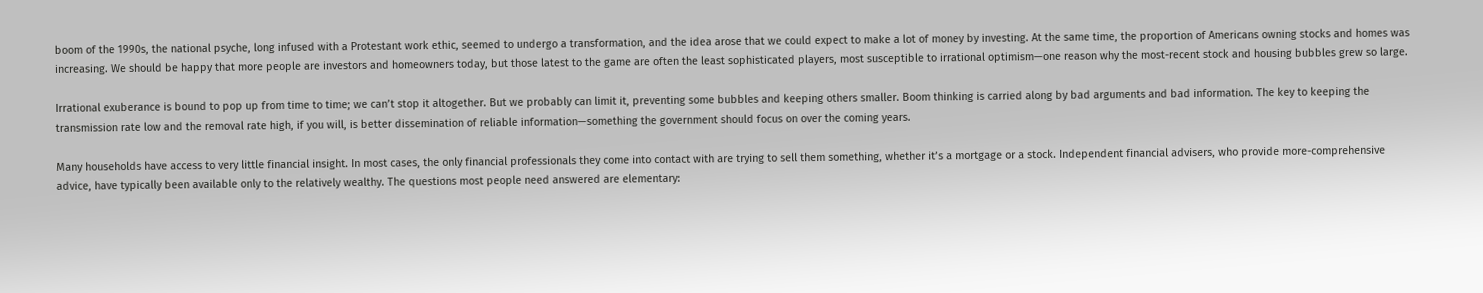boom of the 1990s, the national psyche, long infused with a Protestant work ethic, seemed to undergo a transformation, and the idea arose that we could expect to make a lot of money by investing. At the same time, the proportion of Americans owning stocks and homes was increasing. We should be happy that more people are investors and homeowners today, but those latest to the game are often the least sophisticated players, most susceptible to irrational optimism—one reason why the most-recent stock and housing bubbles grew so large.

Irrational exuberance is bound to pop up from time to time; we can’t stop it altogether. But we probably can limit it, preventing some bubbles and keeping others smaller. Boom thinking is carried along by bad arguments and bad information. The key to keeping the transmission rate low and the removal rate high, if you will, is better dissemination of reliable information—something the government should focus on over the coming years.

Many households have access to very little financial insight. In most cases, the only financial professionals they come into contact with are trying to sell them something, whether it’s a mortgage or a stock. Independent financial advisers, who provide more-comprehensive advice, have typically been available only to the relatively wealthy. The questions most people need answered are elementary: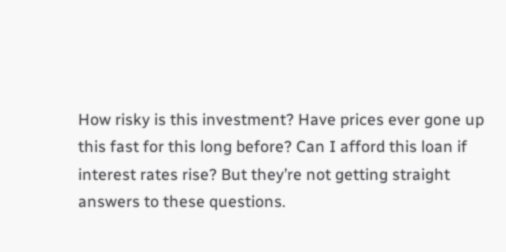How risky is this investment? Have prices ever gone up this fast for this long before? Can I afford this loan if interest rates rise? But they’re not getting straight answers to these questions.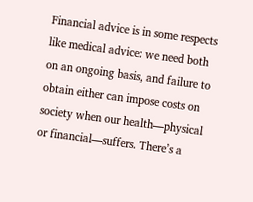Financial advice is in some respects like medical advice: we need both on an ongoing basis, and failure to obtain either can impose costs on society when our health—physical or financial—suffers. There’s a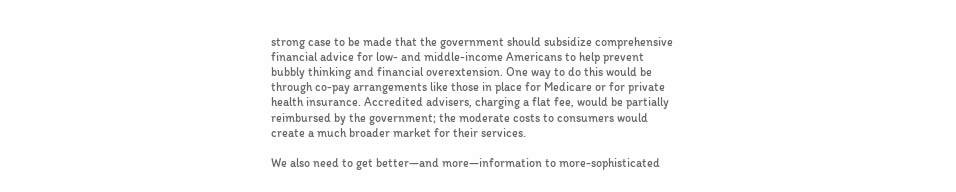strong case to be made that the government should subsidize comprehensive financial advice for low- and middle-income Americans to help prevent bubbly thinking and financial overextension. One way to do this would be through co-pay arrangements like those in place for Medicare or for private health insurance. Accredited advisers, charging a flat fee, would be partially reimbursed by the government; the moderate costs to consumers would create a much broader market for their services.

We also need to get better—and more—information to more-sophisticated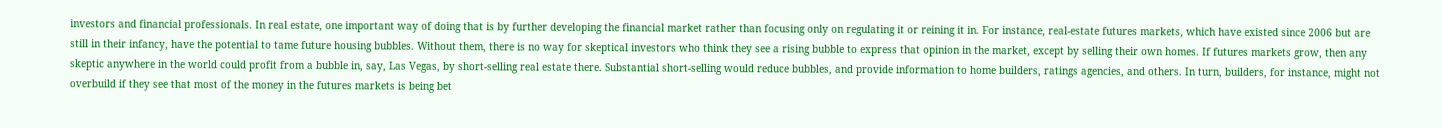investors and financial professionals. In real estate, one important way of doing that is by further developing the financial market rather than focusing only on regulating it or reining it in. For instance, real-estate futures markets, which have existed since 2006 but are still in their infancy, have the potential to tame future housing bubbles. Without them, there is no way for skeptical investors who think they see a rising bubble to express that opinion in the market, except by selling their own homes. If futures markets grow, then any skeptic anywhere in the world could profit from a bubble in, say, Las Vegas, by short-selling real estate there. Substantial short-selling would reduce bubbles, and provide information to home builders, ratings agencies, and others. In turn, builders, for instance, might not overbuild if they see that most of the money in the futures markets is being bet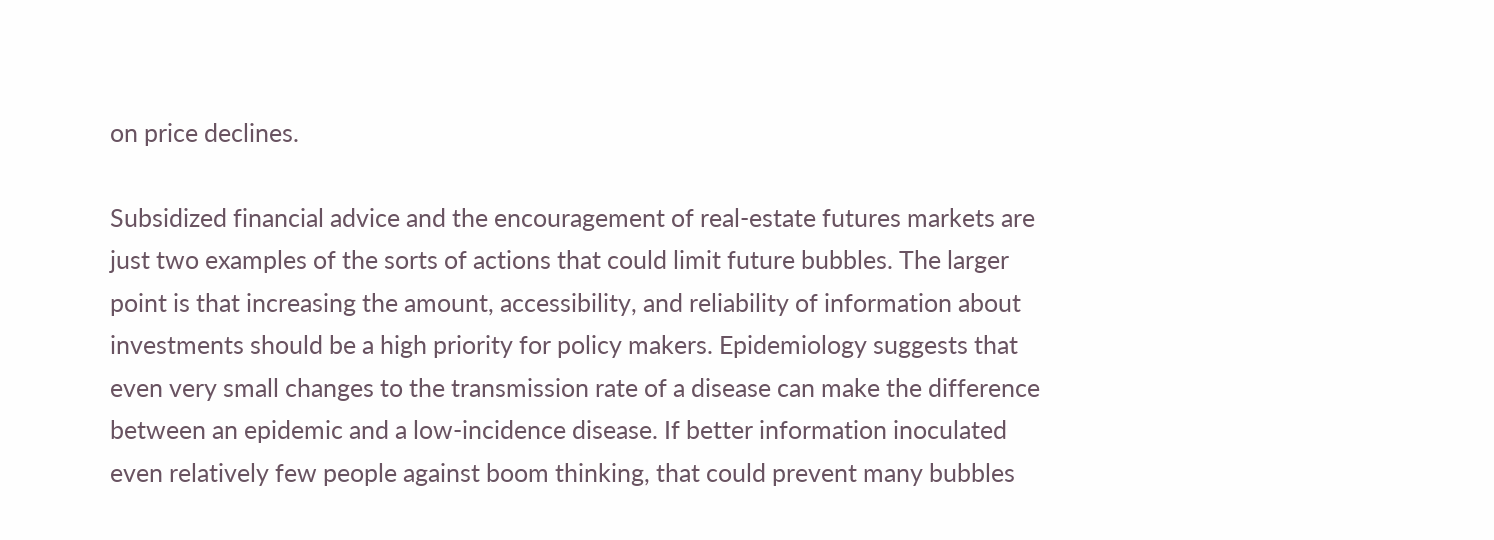on price declines.

Subsidized financial advice and the encouragement of real-estate futures markets are just two examples of the sorts of actions that could limit future bubbles. The larger point is that increasing the amount, accessibility, and reliability of information about investments should be a high priority for policy makers. Epidemiology suggests that even very small changes to the transmission rate of a disease can make the difference between an epidemic and a low-incidence disease. If better information inoculated even relatively few people against boom thinking, that could prevent many bubbles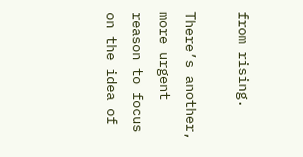from rising.

There’s another, more urgent reason to focus on the idea of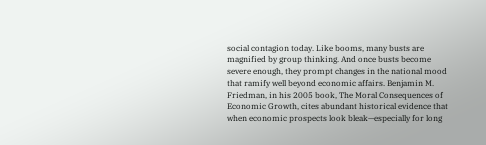social contagion today. Like booms, many busts are magnified by group thinking. And once busts become severe enough, they prompt changes in the national mood that ramify well beyond economic affairs. Benjamin M. Friedman, in his 2005 book, The Moral Consequences of Economic Growth, cites abundant historical evidence that when economic prospects look bleak—especially for long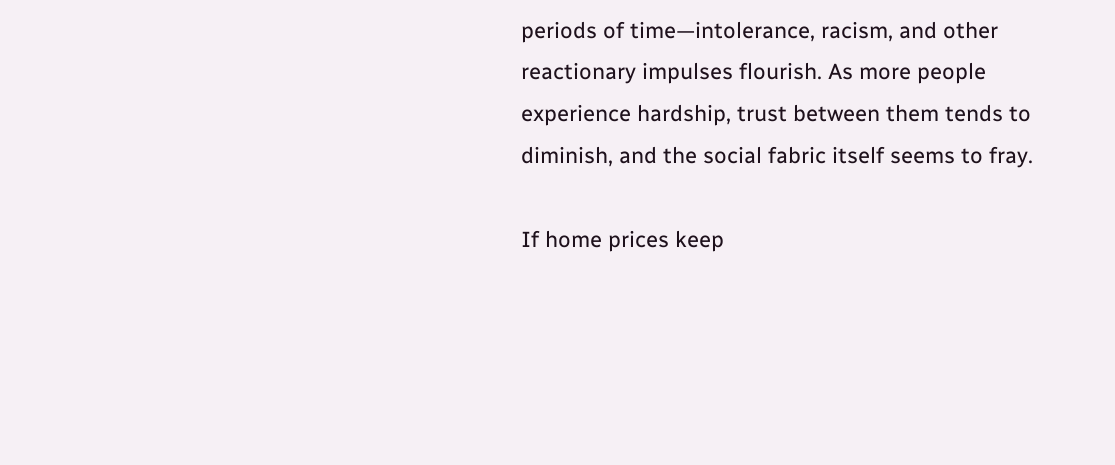periods of time—intolerance, racism, and other reactionary impulses flourish. As more people experience hardship, trust between them tends to diminish, and the social fabric itself seems to fray.

If home prices keep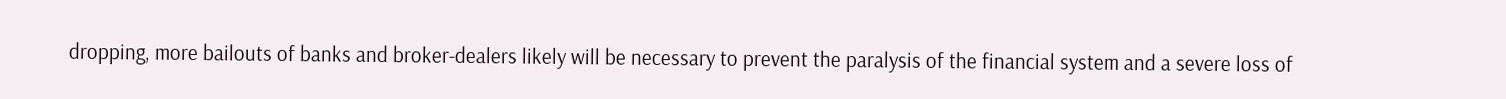dropping, more bailouts of banks and broker-dealers likely will be necessary to prevent the paralysis of the financial system and a severe loss of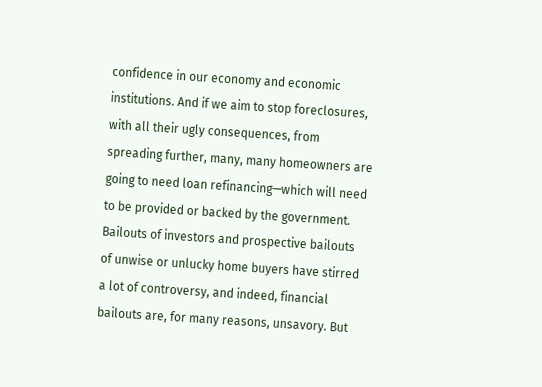confidence in our economy and economic institutions. And if we aim to stop foreclosures, with all their ugly consequences, from spreading further, many, many homeowners are going to need loan refinancing—which will need to be provided or backed by the government. Bailouts of investors and prospective bailouts of unwise or unlucky home buyers have stirred a lot of controversy, and indeed, financial bailouts are, for many reasons, unsavory. But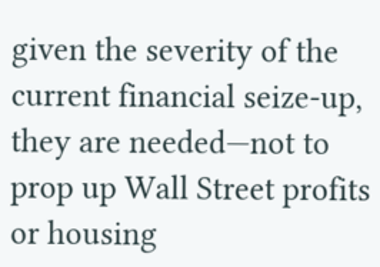given the severity of the current financial seize-up, they are needed—not to prop up Wall Street profits or housing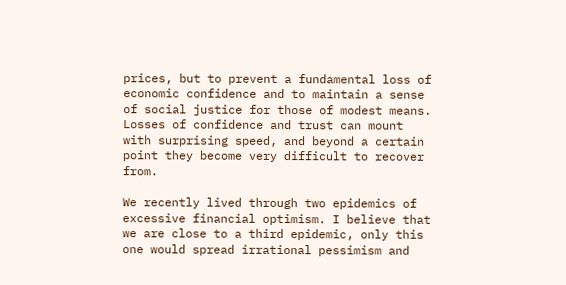prices, but to prevent a fundamental loss of economic confidence and to maintain a sense of social justice for those of modest means. Losses of confidence and trust can mount with surprising speed, and beyond a certain point they become very difficult to recover from.

We recently lived through two epidemics of excessive financial optimism. I believe that we are close to a third epidemic, only this one would spread irrational pessimism and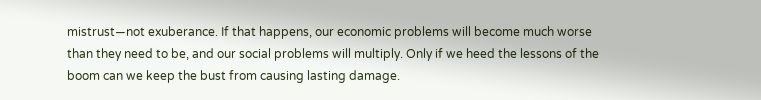mistrust—not exuberance. If that happens, our economic problems will become much worse than they need to be, and our social problems will multiply. Only if we heed the lessons of the boom can we keep the bust from causing lasting damage.